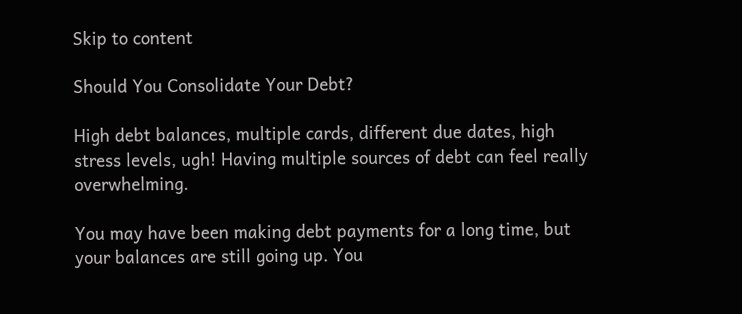Skip to content

Should You Consolidate Your Debt?

High debt balances, multiple cards, different due dates, high stress levels, ugh! Having multiple sources of debt can feel really overwhelming.

You may have been making debt payments for a long time, but your balances are still going up. You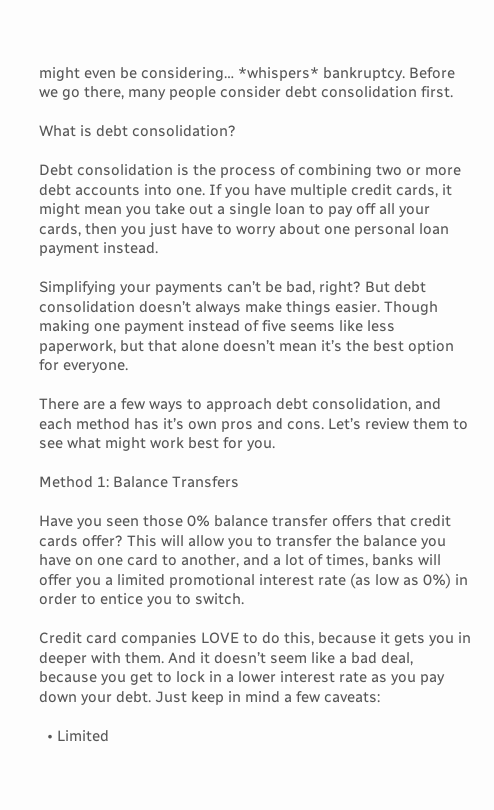might even be considering… *whispers* bankruptcy. Before we go there, many people consider debt consolidation first.

What is debt consolidation?

Debt consolidation is the process of combining two or more debt accounts into one. If you have multiple credit cards, it might mean you take out a single loan to pay off all your cards, then you just have to worry about one personal loan payment instead.

Simplifying your payments can’t be bad, right? But debt consolidation doesn’t always make things easier. Though making one payment instead of five seems like less paperwork, but that alone doesn’t mean it’s the best option for everyone.

There are a few ways to approach debt consolidation, and each method has it’s own pros and cons. Let’s review them to see what might work best for you.

Method 1: Balance Transfers

Have you seen those 0% balance transfer offers that credit cards offer? This will allow you to transfer the balance you have on one card to another, and a lot of times, banks will offer you a limited promotional interest rate (as low as 0%) in order to entice you to switch.

Credit card companies LOVE to do this, because it gets you in deeper with them. And it doesn’t seem like a bad deal, because you get to lock in a lower interest rate as you pay down your debt. Just keep in mind a few caveats:

  • Limited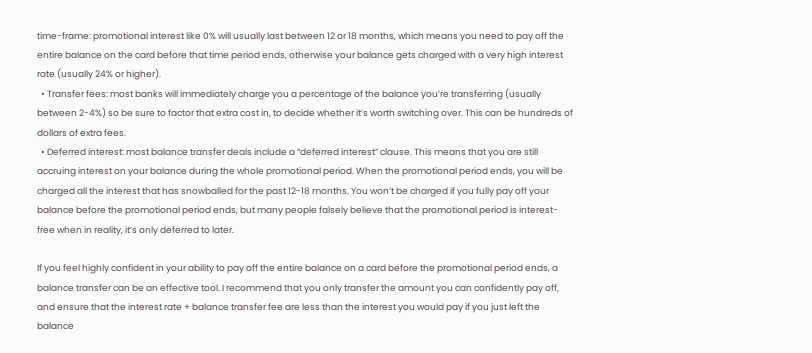time-frame: promotional interest like 0% will usually last between 12 or 18 months, which means you need to pay off the entire balance on the card before that time period ends, otherwise your balance gets charged with a very high interest rate (usually 24% or higher).
  • Transfer fees: most banks will immediately charge you a percentage of the balance you’re transferring (usually between 2-4%) so be sure to factor that extra cost in, to decide whether it’s worth switching over. This can be hundreds of dollars of extra fees.
  • Deferred interest: most balance transfer deals include a “deferred interest” clause. This means that you are still accruing interest on your balance during the whole promotional period. When the promotional period ends, you will be charged all the interest that has snowballed for the past 12-18 months. You won’t be charged if you fully pay off your balance before the promotional period ends, but many people falsely believe that the promotional period is interest-free when in reality, it’s only deferred to later.

If you feel highly confident in your ability to pay off the entire balance on a card before the promotional period ends, a balance transfer can be an effective tool. I recommend that you only transfer the amount you can confidently pay off, and ensure that the interest rate + balance transfer fee are less than the interest you would pay if you just left the balance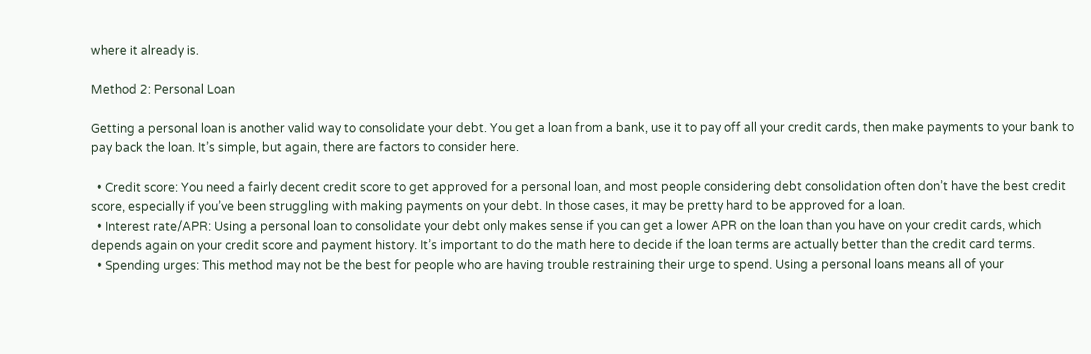where it already is.

Method 2: Personal Loan

Getting a personal loan is another valid way to consolidate your debt. You get a loan from a bank, use it to pay off all your credit cards, then make payments to your bank to pay back the loan. It’s simple, but again, there are factors to consider here.

  • Credit score: You need a fairly decent credit score to get approved for a personal loan, and most people considering debt consolidation often don’t have the best credit score, especially if you’ve been struggling with making payments on your debt. In those cases, it may be pretty hard to be approved for a loan.
  • Interest rate/APR: Using a personal loan to consolidate your debt only makes sense if you can get a lower APR on the loan than you have on your credit cards, which depends again on your credit score and payment history. It’s important to do the math here to decide if the loan terms are actually better than the credit card terms.
  • Spending urges: This method may not be the best for people who are having trouble restraining their urge to spend. Using a personal loans means all of your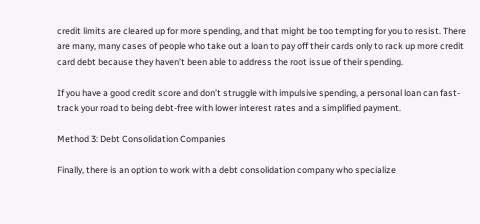credit limits are cleared up for more spending, and that might be too tempting for you to resist. There are many, many cases of people who take out a loan to pay off their cards only to rack up more credit card debt because they haven’t been able to address the root issue of their spending.

If you have a good credit score and don’t struggle with impulsive spending, a personal loan can fast-track your road to being debt-free with lower interest rates and a simplified payment.

Method 3: Debt Consolidation Companies

Finally, there is an option to work with a debt consolidation company who specialize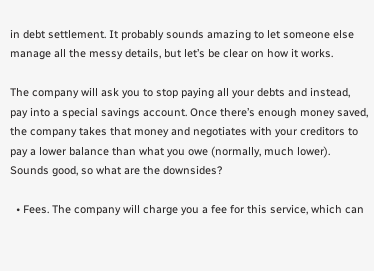in debt settlement. It probably sounds amazing to let someone else manage all the messy details, but let’s be clear on how it works.

The company will ask you to stop paying all your debts and instead, pay into a special savings account. Once there’s enough money saved, the company takes that money and negotiates with your creditors to pay a lower balance than what you owe (normally, much lower). Sounds good, so what are the downsides?

  • Fees. The company will charge you a fee for this service, which can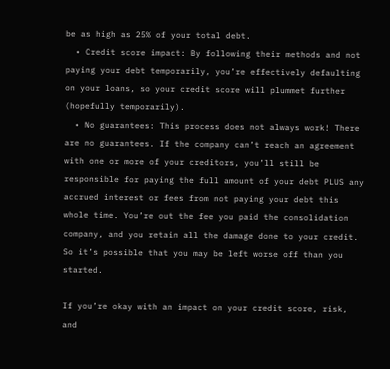be as high as 25% of your total debt.
  • Credit score impact: By following their methods and not paying your debt temporarily, you’re effectively defaulting on your loans, so your credit score will plummet further (hopefully temporarily).
  • No guarantees: This process does not always work! There are no guarantees. If the company can’t reach an agreement with one or more of your creditors, you’ll still be responsible for paying the full amount of your debt PLUS any accrued interest or fees from not paying your debt this whole time. You’re out the fee you paid the consolidation company, and you retain all the damage done to your credit. So it’s possible that you may be left worse off than you started.

If you’re okay with an impact on your credit score, risk, and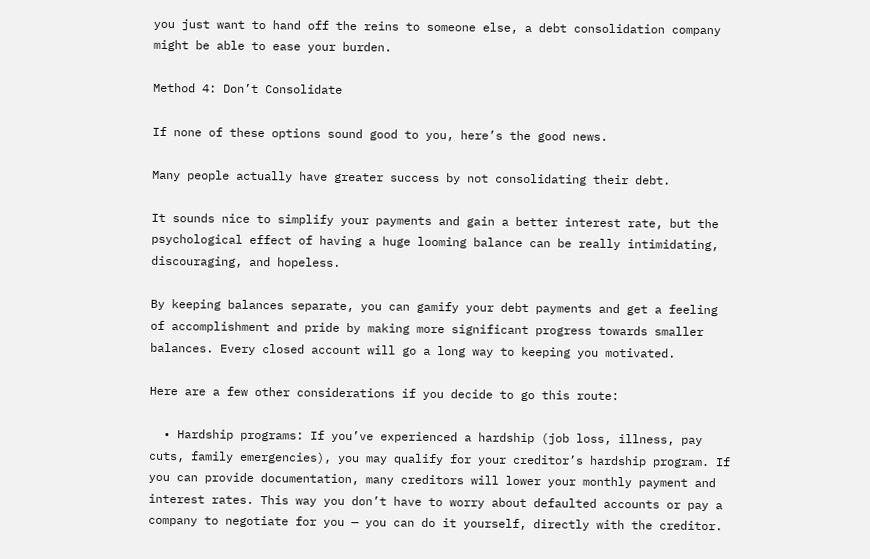you just want to hand off the reins to someone else, a debt consolidation company might be able to ease your burden.

Method 4: Don’t Consolidate

If none of these options sound good to you, here’s the good news.

Many people actually have greater success by not consolidating their debt.

It sounds nice to simplify your payments and gain a better interest rate, but the psychological effect of having a huge looming balance can be really intimidating, discouraging, and hopeless.

By keeping balances separate, you can gamify your debt payments and get a feeling of accomplishment and pride by making more significant progress towards smaller balances. Every closed account will go a long way to keeping you motivated.

Here are a few other considerations if you decide to go this route:

  • Hardship programs: If you’ve experienced a hardship (job loss, illness, pay cuts, family emergencies), you may qualify for your creditor’s hardship program. If you can provide documentation, many creditors will lower your monthly payment and interest rates. This way you don’t have to worry about defaulted accounts or pay a company to negotiate for you — you can do it yourself, directly with the creditor.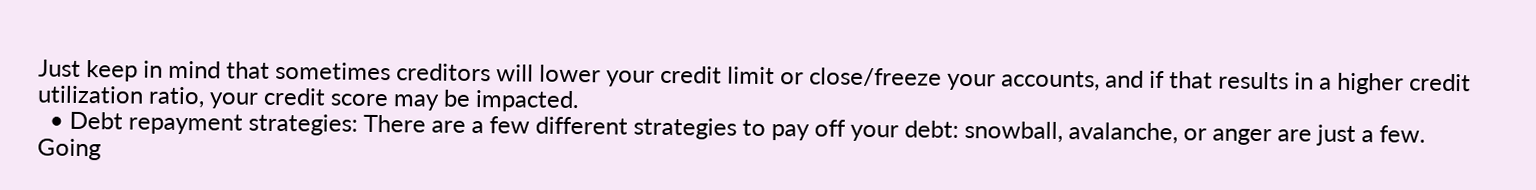Just keep in mind that sometimes creditors will lower your credit limit or close/freeze your accounts, and if that results in a higher credit utilization ratio, your credit score may be impacted.
  • Debt repayment strategies: There are a few different strategies to pay off your debt: snowball, avalanche, or anger are just a few. Going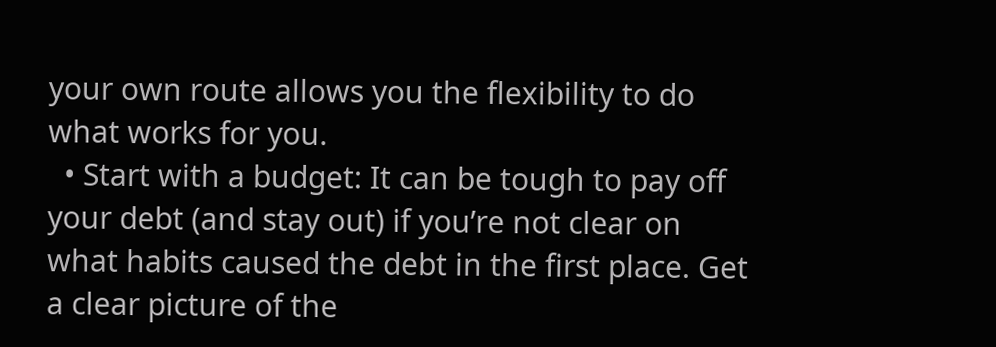your own route allows you the flexibility to do what works for you.
  • Start with a budget: It can be tough to pay off your debt (and stay out) if you’re not clear on what habits caused the debt in the first place. Get a clear picture of the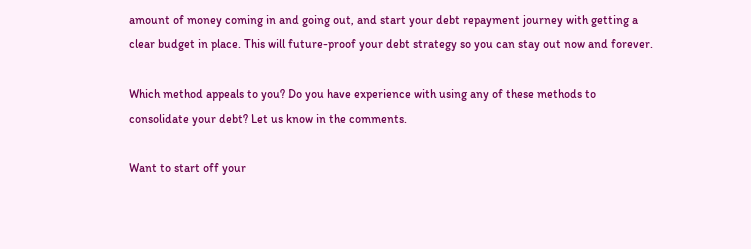amount of money coming in and going out, and start your debt repayment journey with getting a clear budget in place. This will future-proof your debt strategy so you can stay out now and forever.

Which method appeals to you? Do you have experience with using any of these methods to consolidate your debt? Let us know in the comments.

Want to start off your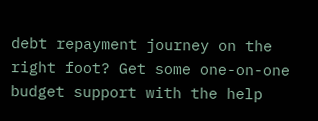debt repayment journey on the right foot? Get some one-on-one budget support with the help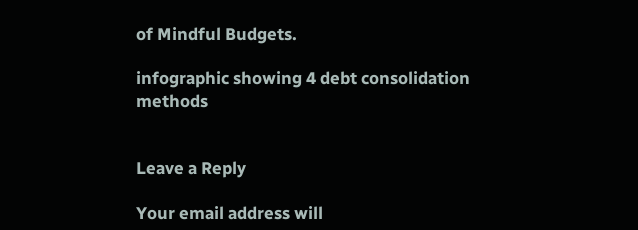of Mindful Budgets.

infographic showing 4 debt consolidation methods


Leave a Reply

Your email address will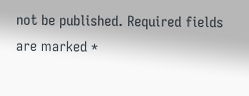not be published. Required fields are marked *